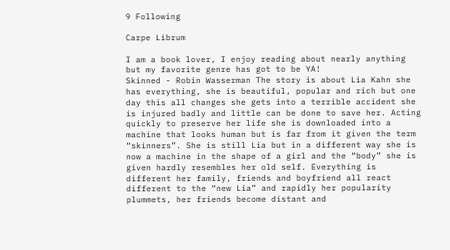9 Following

Carpe Librum

I am a book lover, I enjoy reading about nearly anything but my favorite genre has got to be YA!
Skinned - Robin Wasserman The story is about Lia Kahn she has everything, she is beautiful, popular and rich but one day this all changes she gets into a terrible accident she is injured badly and little can be done to save her. Acting quickly to preserve her life she is downloaded into a machine that looks human but is far from it given the term “skinners”. She is still Lia but in a different way she is now a machine in the shape of a girl and the “body” she is given hardly resembles her old self. Everything is different her family, friends and boyfriend all react different to the “new Lia” and rapidly her popularity plummets, her friends become distant and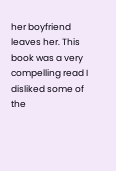her boyfriend leaves her. This book was a very compelling read I disliked some of the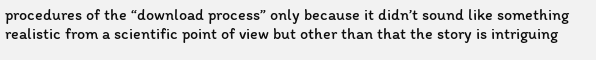procedures of the “download process” only because it didn’t sound like something realistic from a scientific point of view but other than that the story is intriguing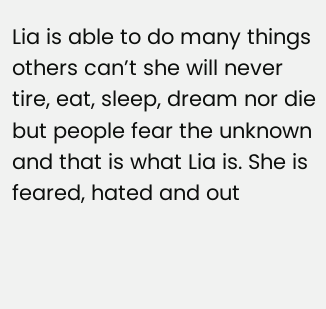Lia is able to do many things others can’t she will never tire, eat, sleep, dream nor die but people fear the unknown and that is what Lia is. She is feared, hated and out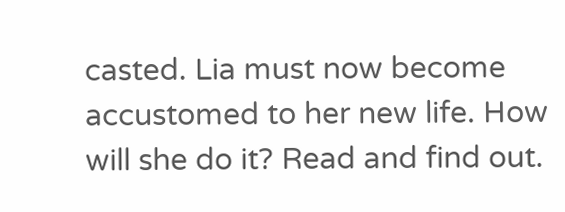casted. Lia must now become accustomed to her new life. How will she do it? Read and find out.